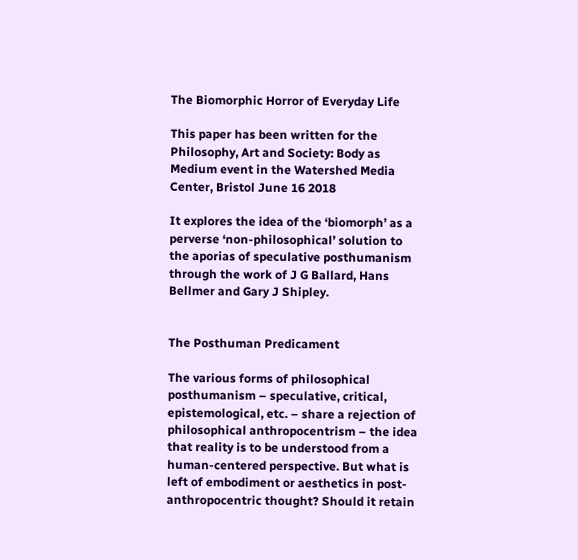The Biomorphic Horror of Everyday Life

This paper has been written for the Philosophy, Art and Society: Body as Medium event in the Watershed Media Center, Bristol June 16 2018

It explores the idea of the ‘biomorph’ as a perverse ‘non-philosophical’ solution to the aporias of speculative posthumanism through the work of J G Ballard, Hans Bellmer and Gary J Shipley.


The Posthuman Predicament

The various forms of philosophical posthumanism – speculative, critical, epistemological, etc. – share a rejection of philosophical anthropocentrism – the idea that reality is to be understood from a human-centered perspective. But what is left of embodiment or aesthetics in post-anthropocentric thought? Should it retain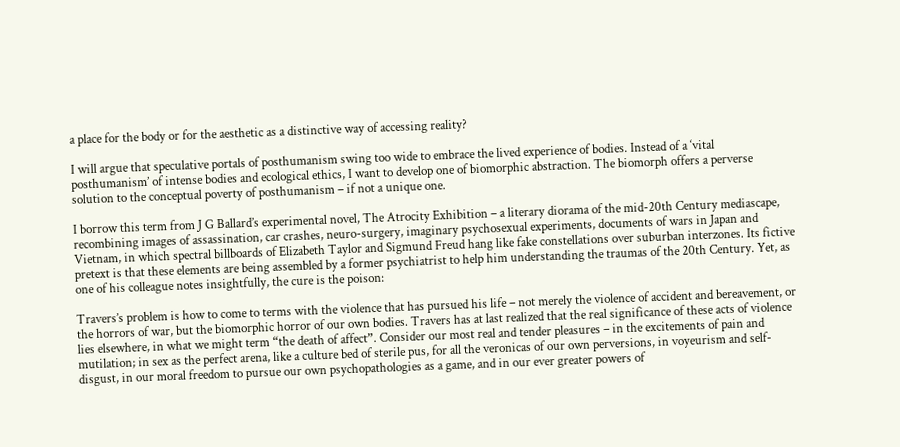a place for the body or for the aesthetic as a distinctive way of accessing reality?

I will argue that speculative portals of posthumanism swing too wide to embrace the lived experience of bodies. Instead of a ‘vital posthumanism’ of intense bodies and ecological ethics, I want to develop one of biomorphic abstraction. The biomorph offers a perverse solution to the conceptual poverty of posthumanism – if not a unique one.

I borrow this term from J G Ballard’s experimental novel, The Atrocity Exhibition – a literary diorama of the mid-20th Century mediascape, recombining images of assassination, car crashes, neuro-surgery, imaginary psychosexual experiments, documents of wars in Japan and Vietnam, in which spectral billboards of Elizabeth Taylor and Sigmund Freud hang like fake constellations over suburban interzones. Its fictive pretext is that these elements are being assembled by a former psychiatrist to help him understanding the traumas of the 20th Century. Yet, as one of his colleague notes insightfully, the cure is the poison:

Travers’s problem is how to come to terms with the violence that has pursued his life – not merely the violence of accident and bereavement, or the horrors of war, but the biomorphic horror of our own bodies. Travers has at last realized that the real significance of these acts of violence lies elsewhere, in what we might term “the death of affect”. Consider our most real and tender pleasures – in the excitements of pain and mutilation; in sex as the perfect arena, like a culture bed of sterile pus, for all the veronicas of our own perversions, in voyeurism and self-disgust, in our moral freedom to pursue our own psychopathologies as a game, and in our ever greater powers of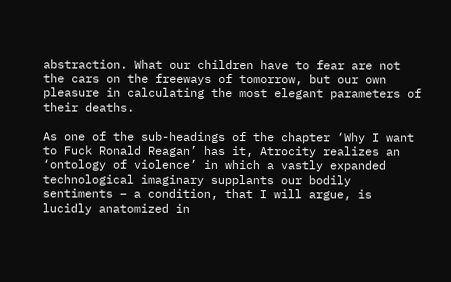abstraction. What our children have to fear are not the cars on the freeways of tomorrow, but our own pleasure in calculating the most elegant parameters of their deaths.

As one of the sub-headings of the chapter ‘Why I want to Fuck Ronald Reagan’ has it, Atrocity realizes an ‘ontology of violence’ in which a vastly expanded technological imaginary supplants our bodily sentiments – a condition, that I will argue, is lucidly anatomized in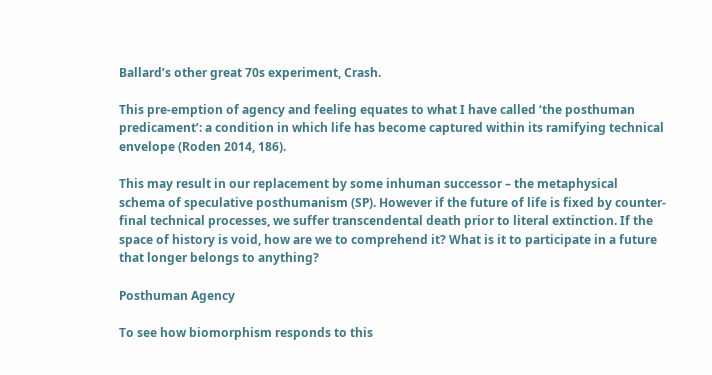Ballard’s other great 70s experiment, Crash.

This pre-emption of agency and feeling equates to what I have called ‘the posthuman predicament’: a condition in which life has become captured within its ramifying technical envelope (Roden 2014, 186).

This may result in our replacement by some inhuman successor – the metaphysical schema of speculative posthumanism (SP). However if the future of life is fixed by counter-final technical processes, we suffer transcendental death prior to literal extinction. If the space of history is void, how are we to comprehend it? What is it to participate in a future that longer belongs to anything?

Posthuman Agency

To see how biomorphism responds to this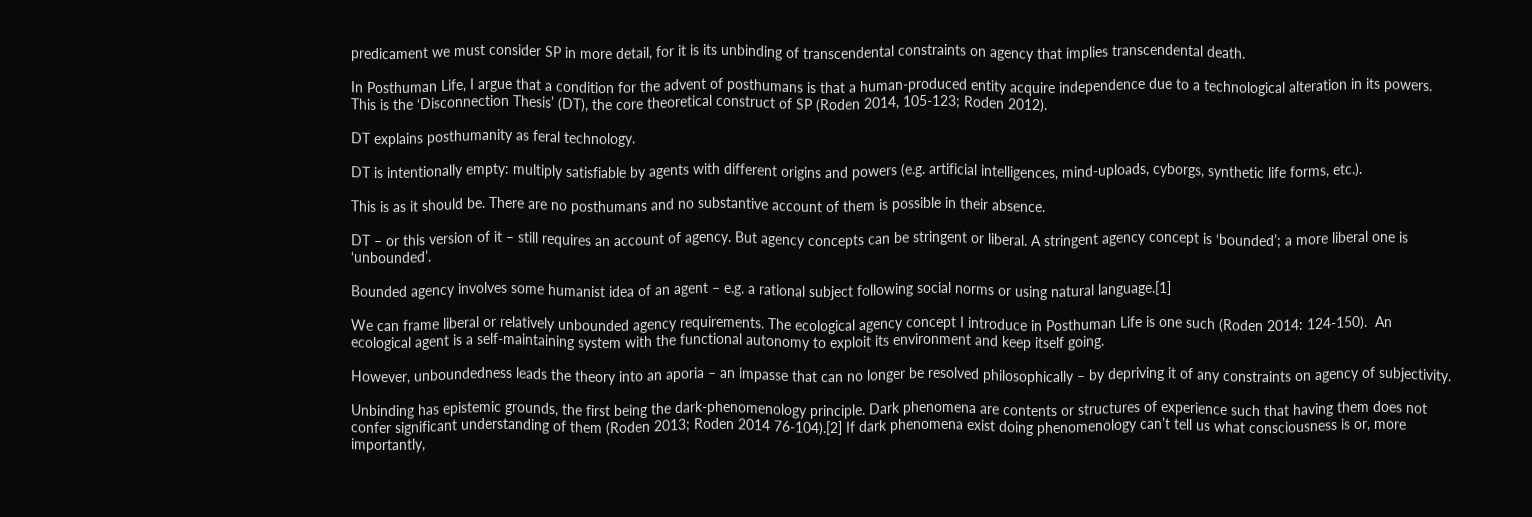predicament we must consider SP in more detail, for it is its unbinding of transcendental constraints on agency that implies transcendental death.

In Posthuman Life, I argue that a condition for the advent of posthumans is that a human-produced entity acquire independence due to a technological alteration in its powers. This is the ‘Disconnection Thesis’ (DT), the core theoretical construct of SP (Roden 2014, 105-123; Roden 2012).

DT explains posthumanity as feral technology.

DT is intentionally empty: multiply satisfiable by agents with different origins and powers (e.g. artificial intelligences, mind-uploads, cyborgs, synthetic life forms, etc.).

This is as it should be. There are no posthumans and no substantive account of them is possible in their absence.

DT – or this version of it – still requires an account of agency. But agency concepts can be stringent or liberal. A stringent agency concept is ‘bounded’; a more liberal one is ‘unbounded’.

Bounded agency involves some humanist idea of an agent – e.g. a rational subject following social norms or using natural language.[1]

We can frame liberal or relatively unbounded agency requirements. The ecological agency concept I introduce in Posthuman Life is one such (Roden 2014: 124-150).  An ecological agent is a self-maintaining system with the functional autonomy to exploit its environment and keep itself going.

However, unboundedness leads the theory into an aporia – an impasse that can no longer be resolved philosophically – by depriving it of any constraints on agency of subjectivity.

Unbinding has epistemic grounds, the first being the dark-phenomenology principle. Dark phenomena are contents or structures of experience such that having them does not confer significant understanding of them (Roden 2013; Roden 2014 76-104).[2] If dark phenomena exist doing phenomenology can’t tell us what consciousness is or, more importantly,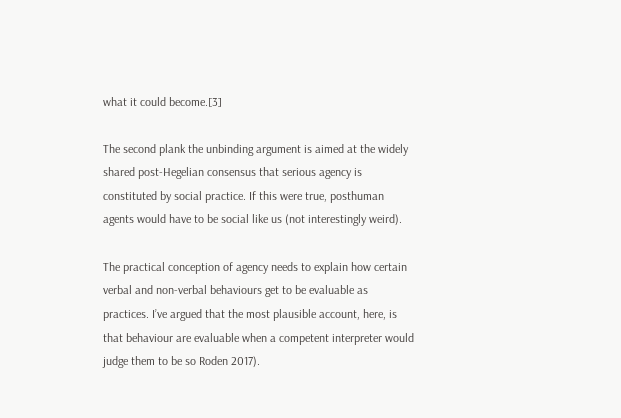what it could become.[3]

The second plank the unbinding argument is aimed at the widely shared post-Hegelian consensus that serious agency is constituted by social practice. If this were true, posthuman agents would have to be social like us (not interestingly weird).

The practical conception of agency needs to explain how certain verbal and non-verbal behaviours get to be evaluable as practices. I’ve argued that the most plausible account, here, is that behaviour are evaluable when a competent interpreter would judge them to be so Roden 2017).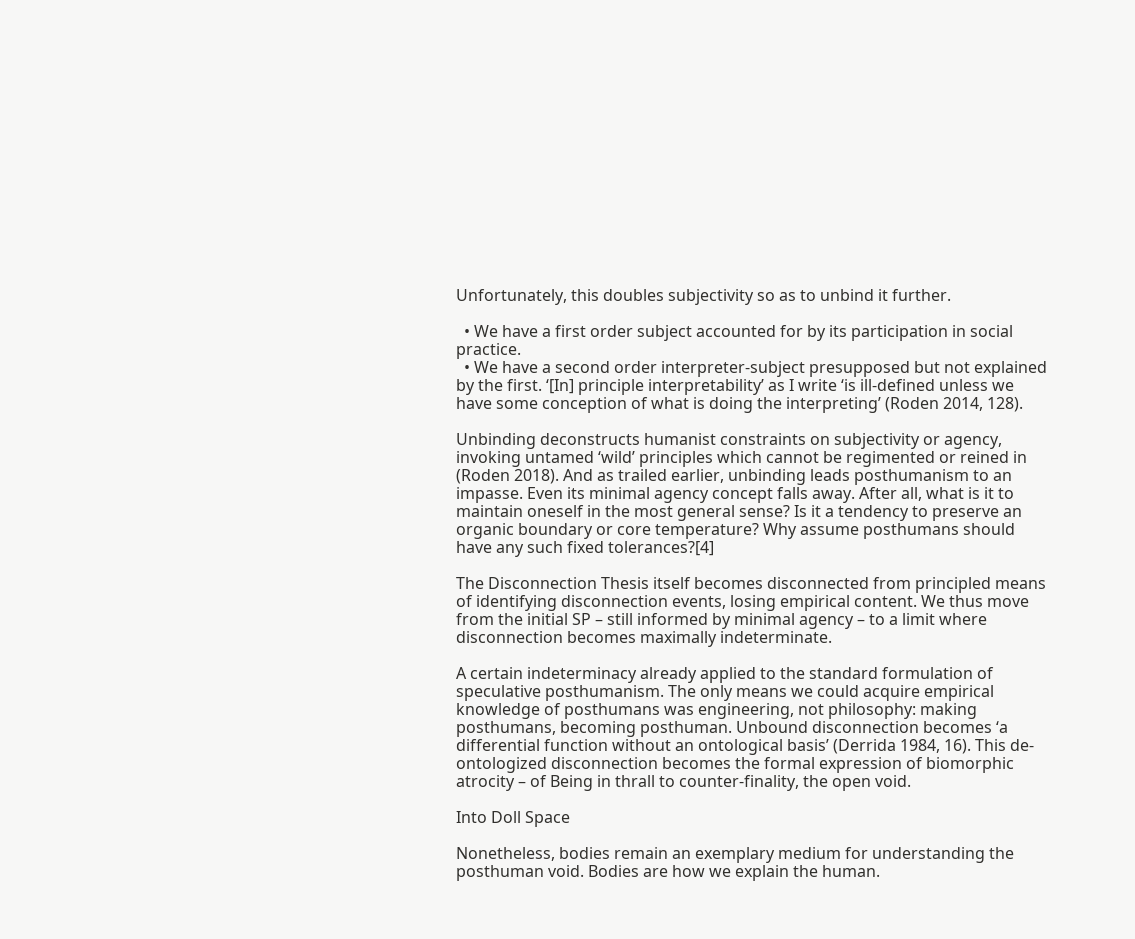Unfortunately, this doubles subjectivity so as to unbind it further.

  • We have a first order subject accounted for by its participation in social practice.
  • We have a second order interpreter-subject presupposed but not explained by the first. ‘[In] principle interpretability’ as I write ‘is ill-defined unless we have some conception of what is doing the interpreting’ (Roden 2014, 128).

Unbinding deconstructs humanist constraints on subjectivity or agency, invoking untamed ‘wild’ principles which cannot be regimented or reined in (Roden 2018). And as trailed earlier, unbinding leads posthumanism to an impasse. Even its minimal agency concept falls away. After all, what is it to maintain oneself in the most general sense? Is it a tendency to preserve an organic boundary or core temperature? Why assume posthumans should have any such fixed tolerances?[4]

The Disconnection Thesis itself becomes disconnected from principled means of identifying disconnection events, losing empirical content. We thus move from the initial SP – still informed by minimal agency – to a limit where disconnection becomes maximally indeterminate.

A certain indeterminacy already applied to the standard formulation of speculative posthumanism. The only means we could acquire empirical knowledge of posthumans was engineering, not philosophy: making posthumans, becoming posthuman. Unbound disconnection becomes ‘a differential function without an ontological basis’ (Derrida 1984, 16). This de-ontologized disconnection becomes the formal expression of biomorphic atrocity – of Being in thrall to counter-finality, the open void.

Into Doll Space

Nonetheless, bodies remain an exemplary medium for understanding the posthuman void. Bodies are how we explain the human.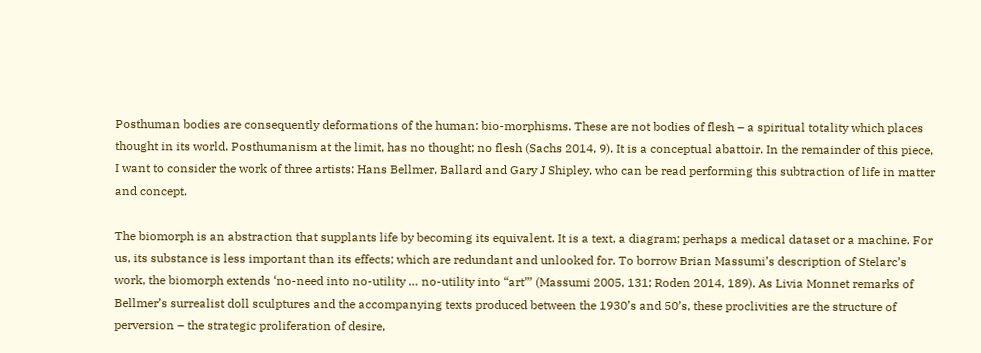Posthuman bodies are consequently deformations of the human: bio-morphisms. These are not bodies of flesh – a spiritual totality which places thought in its world. Posthumanism at the limit, has no thought; no flesh (Sachs 2014, 9). It is a conceptual abattoir. In the remainder of this piece, I want to consider the work of three artists: Hans Bellmer, Ballard and Gary J Shipley, who can be read performing this subtraction of life in matter and concept.

The biomorph is an abstraction that supplants life by becoming its equivalent. It is a text, a diagram; perhaps a medical dataset or a machine. For us, its substance is less important than its effects; which are redundant and unlooked for. To borrow Brian Massumi’s description of Stelarc’s work, the biomorph extends ‘no-need into no-utility … no-utility into “art”’ (Massumi 2005, 131; Roden 2014, 189). As Livia Monnet remarks of Bellmer’s surrealist doll sculptures and the accompanying texts produced between the 1930’s and 50’s, these proclivities are the structure of perversion – the strategic proliferation of desire,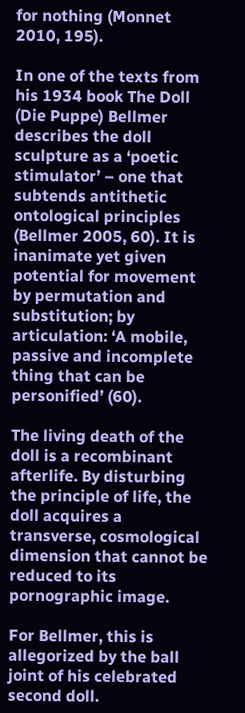for nothing (Monnet 2010, 195).

In one of the texts from his 1934 book The Doll (Die Puppe) Bellmer describes the doll sculpture as a ‘poetic stimulator’ – one that subtends antithetic ontological principles (Bellmer 2005, 60). It is inanimate yet given potential for movement by permutation and substitution; by articulation: ‘A mobile, passive and incomplete thing that can be personified’ (60).

The living death of the doll is a recombinant afterlife. By disturbing the principle of life, the doll acquires a transverse, cosmological dimension that cannot be reduced to its pornographic image.

For Bellmer, this is allegorized by the ball joint of his celebrated second doll.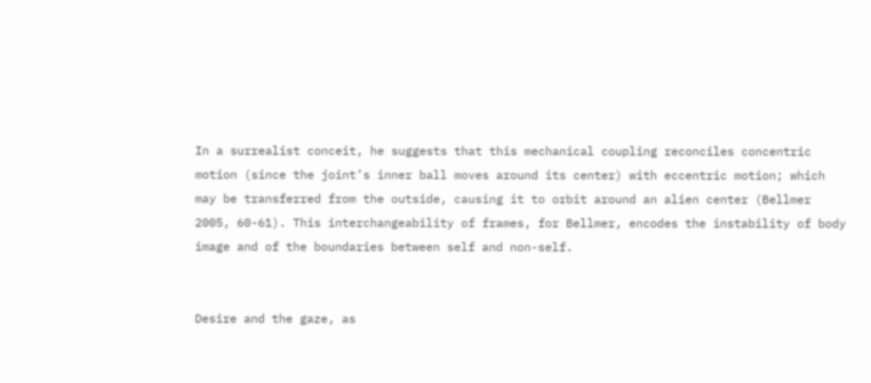In a surrealist conceit, he suggests that this mechanical coupling reconciles concentric motion (since the joint’s inner ball moves around its center) with eccentric motion; which may be transferred from the outside, causing it to orbit around an alien center (Bellmer 2005, 60-61). This interchangeability of frames, for Bellmer, encodes the instability of body image and of the boundaries between self and non-self.


Desire and the gaze, as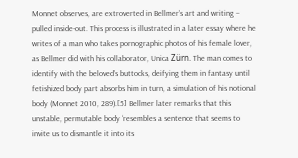Monnet observes, are extroverted in Bellmer’s art and writing – pulled inside-out. This process is illustrated in a later essay where he writes of a man who takes pornographic photos of his female lover, as Bellmer did with his collaborator, Unica Zürn. The man comes to identify with the beloved’s buttocks, deifying them in fantasy until fetishized body part absorbs him in turn, a simulation of his notional body (Monnet 2010, 289).[5] Bellmer later remarks that this unstable, permutable body ‘resembles a sentence that seems to invite us to dismantle it into its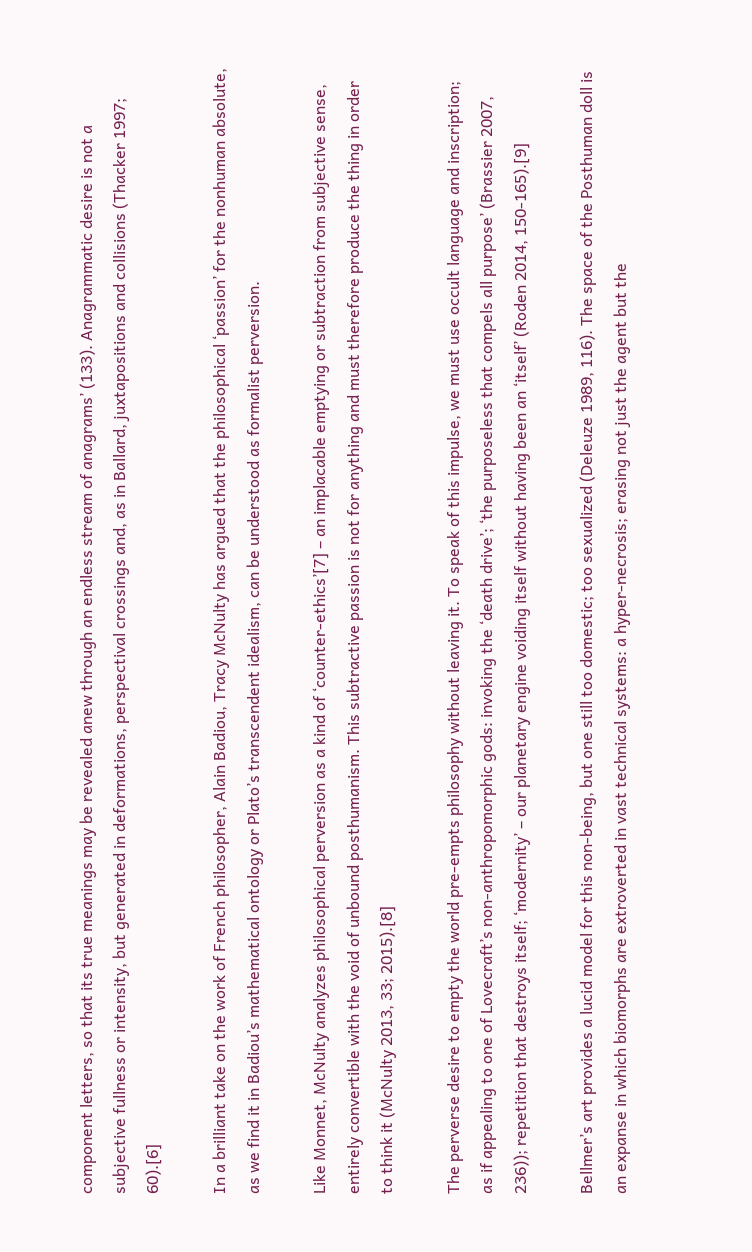component letters, so that its true meanings may be revealed anew through an endless stream of anagrams’ (133). Anagrammatic desire is not a subjective fullness or intensity, but generated in deformations, perspectival crossings and, as in Ballard, juxtapositions and collisions (Thacker 1997; 60).[6]

In a brilliant take on the work of French philosopher, Alain Badiou, Tracy McNulty has argued that the philosophical ‘passion’ for the nonhuman absolute, as we find it in Badiou’s mathematical ontology or Plato’s transcendent idealism, can be understood as formalist perversion.

Like Monnet, McNulty analyzes philosophical perversion as a kind of ‘counter-ethics’[7] – an implacable emptying or subtraction from subjective sense, entirely convertible with the void of unbound posthumanism. This subtractive passion is not for anything and must therefore produce the thing in order to think it (McNulty 2013, 33; 2015).[8]

The perverse desire to empty the world pre-empts philosophy without leaving it. To speak of this impulse, we must use occult language and inscription; as if appealing to one of Lovecraft’s non-anthropomorphic gods: invoking the ‘death drive’; ‘the purposeless that compels all purpose’ (Brassier 2007, 236)); repetition that destroys itself; ‘modernity’ – our planetary engine voiding itself without having been an ‘itself’ (Roden 2014, 150-165).[9]

Bellmer’s art provides a lucid model for this non-being, but one still too domestic; too sexualized (Deleuze 1989, 116). The space of the Posthuman doll is an expanse in which biomorphs are extroverted in vast technical systems: a hyper-necrosis; erasing not just the agent but the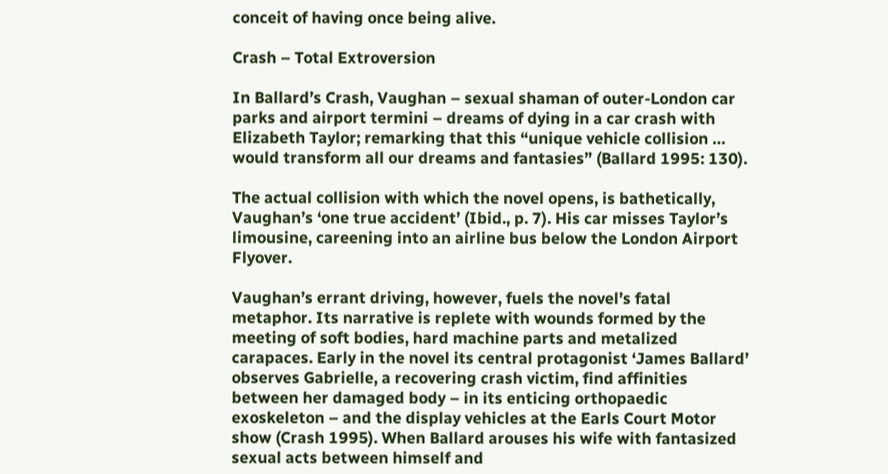conceit of having once being alive.

Crash – Total Extroversion

In Ballard’s Crash, Vaughan – sexual shaman of outer-London car parks and airport termini – dreams of dying in a car crash with Elizabeth Taylor; remarking that this “unique vehicle collision … would transform all our dreams and fantasies” (Ballard 1995: 130).

The actual collision with which the novel opens, is bathetically, Vaughan’s ‘one true accident’ (Ibid., p. 7). His car misses Taylor’s limousine, careening into an airline bus below the London Airport Flyover.

Vaughan’s errant driving, however, fuels the novel’s fatal metaphor. Its narrative is replete with wounds formed by the meeting of soft bodies, hard machine parts and metalized carapaces. Early in the novel its central protagonist ‘James Ballard’ observes Gabrielle, a recovering crash victim, find affinities between her damaged body – in its enticing orthopaedic exoskeleton – and the display vehicles at the Earls Court Motor show (Crash 1995). When Ballard arouses his wife with fantasized sexual acts between himself and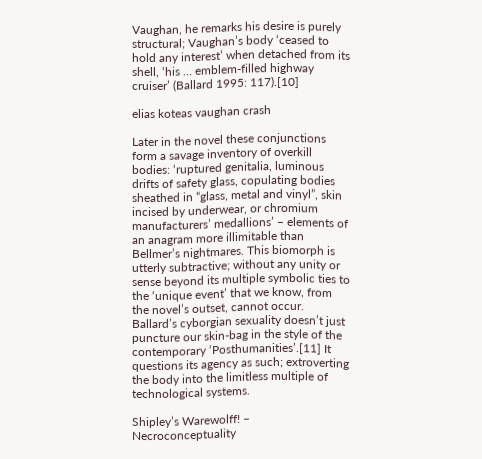Vaughan, he remarks his desire is purely structural; Vaughan’s body ‘ceased to hold any interest’ when detached from its shell, ‘his … emblem-filled highway cruiser’ (Ballard 1995: 117).[10]

elias koteas vaughan crash

Later in the novel these conjunctions form a savage inventory of overkill bodies: ‘ruptured genitalia, luminous drifts of safety glass, copulating bodies sheathed in “glass, metal and vinyl”, skin incised by underwear, or chromium manufacturers’ medallions’ – elements of an anagram more illimitable than Bellmer’s nightmares. This biomorph is utterly subtractive; without any unity or sense beyond its multiple symbolic ties to the ‘unique event’ that we know, from the novel’s outset, cannot occur. Ballard’s cyborgian sexuality doesn’t just puncture our skin-bag in the style of the contemporary ‘Posthumanities’.[11] It questions its agency as such; extroverting the body into the limitless multiple of technological systems.

Shipley’s Warewolff! – Necroconceptuality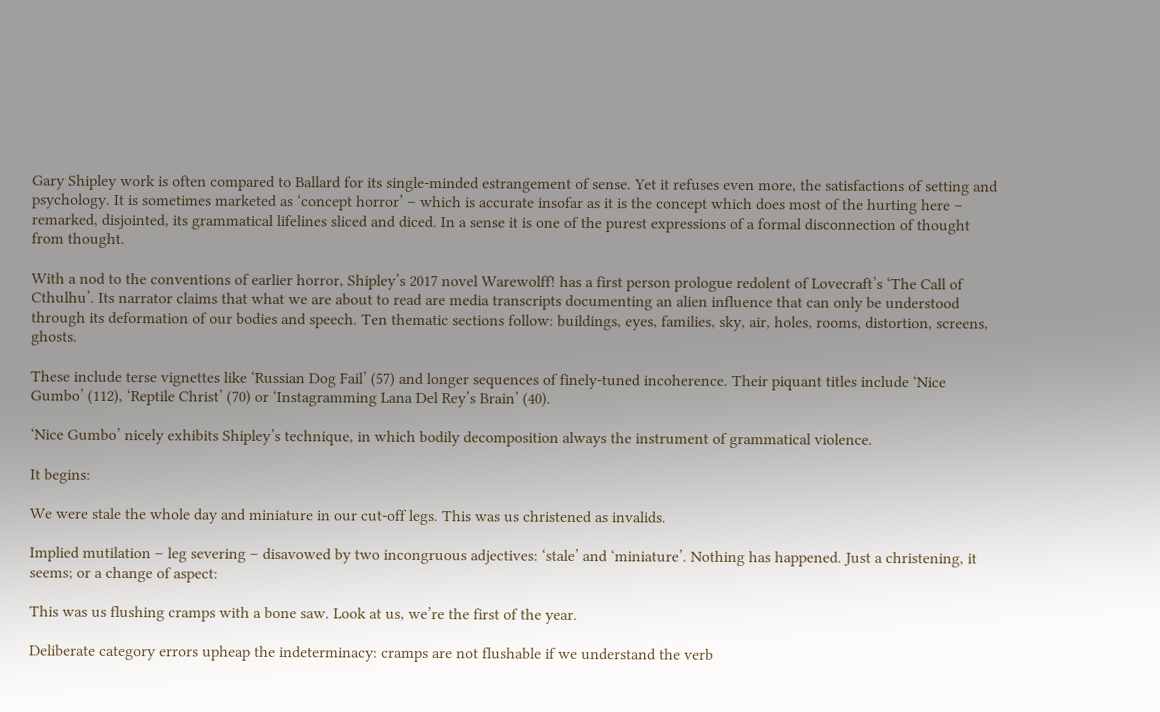Gary Shipley work is often compared to Ballard for its single-minded estrangement of sense. Yet it refuses even more, the satisfactions of setting and psychology. It is sometimes marketed as ‘concept horror’ – which is accurate insofar as it is the concept which does most of the hurting here – remarked, disjointed, its grammatical lifelines sliced and diced. In a sense it is one of the purest expressions of a formal disconnection of thought from thought.

With a nod to the conventions of earlier horror, Shipley’s 2017 novel Warewolff! has a first person prologue redolent of Lovecraft’s ‘The Call of Cthulhu’. Its narrator claims that what we are about to read are media transcripts documenting an alien influence that can only be understood through its deformation of our bodies and speech. Ten thematic sections follow: buildings, eyes, families, sky, air, holes, rooms, distortion, screens, ghosts.

These include terse vignettes like ‘Russian Dog Fail’ (57) and longer sequences of finely-tuned incoherence. Their piquant titles include ‘Nice Gumbo’ (112), ‘Reptile Christ’ (70) or ‘Instagramming Lana Del Rey’s Brain’ (40).

‘Nice Gumbo’ nicely exhibits Shipley’s technique, in which bodily decomposition always the instrument of grammatical violence.

It begins:

We were stale the whole day and miniature in our cut-off legs. This was us christened as invalids.

Implied mutilation – leg severing – disavowed by two incongruous adjectives: ‘stale’ and ‘miniature’. Nothing has happened. Just a christening, it seems; or a change of aspect:

This was us flushing cramps with a bone saw. Look at us, we’re the first of the year.

Deliberate category errors upheap the indeterminacy: cramps are not flushable if we understand the verb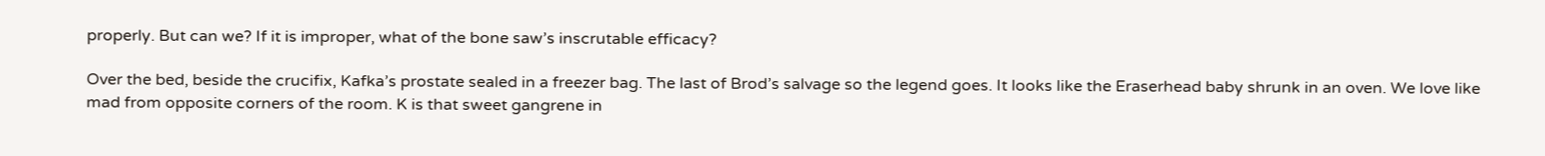properly. But can we? If it is improper, what of the bone saw’s inscrutable efficacy?

Over the bed, beside the crucifix, Kafka’s prostate sealed in a freezer bag. The last of Brod’s salvage so the legend goes. It looks like the Eraserhead baby shrunk in an oven. We love like mad from opposite corners of the room. K is that sweet gangrene in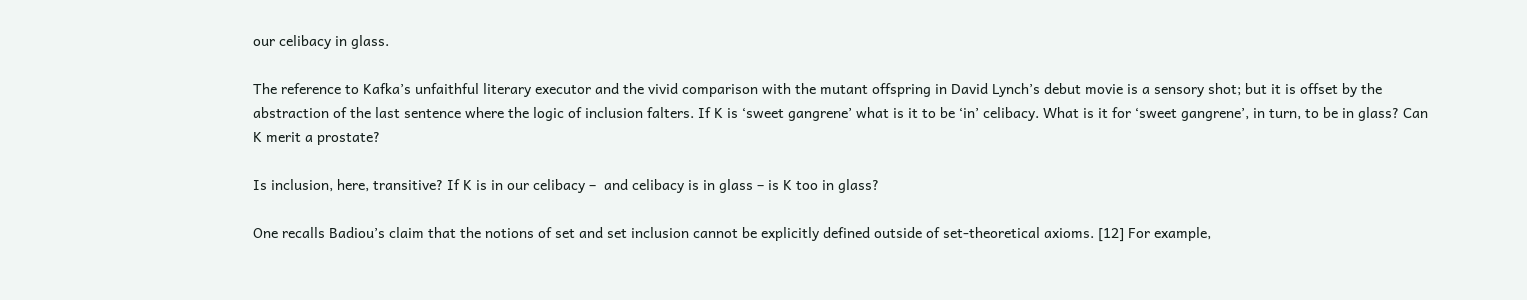our celibacy in glass.

The reference to Kafka’s unfaithful literary executor and the vivid comparison with the mutant offspring in David Lynch’s debut movie is a sensory shot; but it is offset by the abstraction of the last sentence where the logic of inclusion falters. If K is ‘sweet gangrene’ what is it to be ‘in’ celibacy. What is it for ‘sweet gangrene’, in turn, to be in glass? Can K merit a prostate?

Is inclusion, here, transitive? If K is in our celibacy –  and celibacy is in glass – is K too in glass?

One recalls Badiou’s claim that the notions of set and set inclusion cannot be explicitly defined outside of set-theoretical axioms. [12] For example,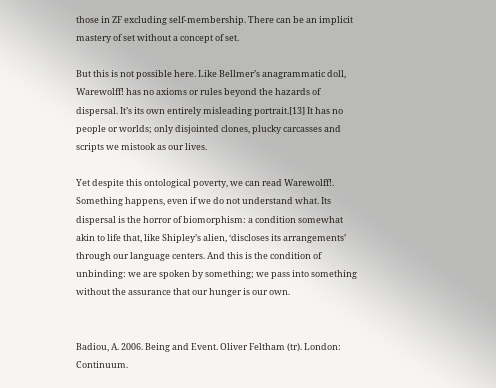those in ZF excluding self-membership. There can be an implicit mastery of set without a concept of set.

But this is not possible here. Like Bellmer’s anagrammatic doll, Warewolff! has no axioms or rules beyond the hazards of dispersal. It’s its own entirely misleading portrait.[13] It has no people or worlds; only disjointed clones, plucky carcasses and scripts we mistook as our lives.

Yet despite this ontological poverty, we can read Warewolff!. Something happens, even if we do not understand what. Its dispersal is the horror of biomorphism: a condition somewhat akin to life that, like Shipley’s alien, ‘discloses its arrangements’ through our language centers. And this is the condition of unbinding: we are spoken by something; we pass into something without the assurance that our hunger is our own.


Badiou, A. 2006. Being and Event. Oliver Feltham (tr). London: Continuum.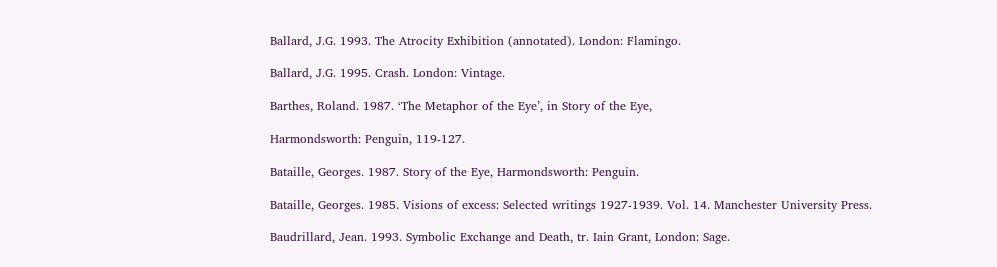Ballard, J.G. 1993. The Atrocity Exhibition (annotated). London: Flamingo.

Ballard, J.G. 1995. Crash. London: Vintage.

Barthes, Roland. 1987. ‘The Metaphor of the Eye’, in Story of the Eye,

Harmondsworth: Penguin, 119-127.

Bataille, Georges. 1987. Story of the Eye, Harmondsworth: Penguin.

Bataille, Georges. 1985. Visions of excess: Selected writings 1927-1939. Vol. 14. Manchester University Press.

Baudrillard, Jean. 1993. Symbolic Exchange and Death, tr. Iain Grant, London: Sage.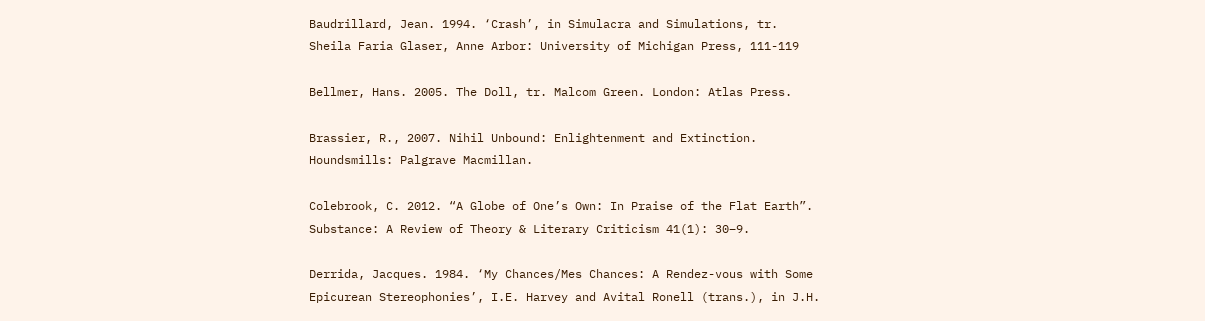Baudrillard, Jean. 1994. ‘Crash’, in Simulacra and Simulations, tr. Sheila Faria Glaser, Anne Arbor: University of Michigan Press, 111-119

Bellmer, Hans. 2005. The Doll, tr. Malcom Green. London: Atlas Press.

Brassier, R., 2007. Nihil Unbound: Enlightenment and Extinction. Houndsmills: Palgrave Macmillan.

Colebrook, C. 2012. “A Globe of One’s Own: In Praise of the Flat Earth”. Substance: A Review of Theory & Literary Criticism 41(1): 30–9.

Derrida, Jacques. 1984. ‘My Chances/Mes Chances: A Rendez-vous with Some Epicurean Stereophonies’, I.E. Harvey and Avital Ronell (trans.), in J.H.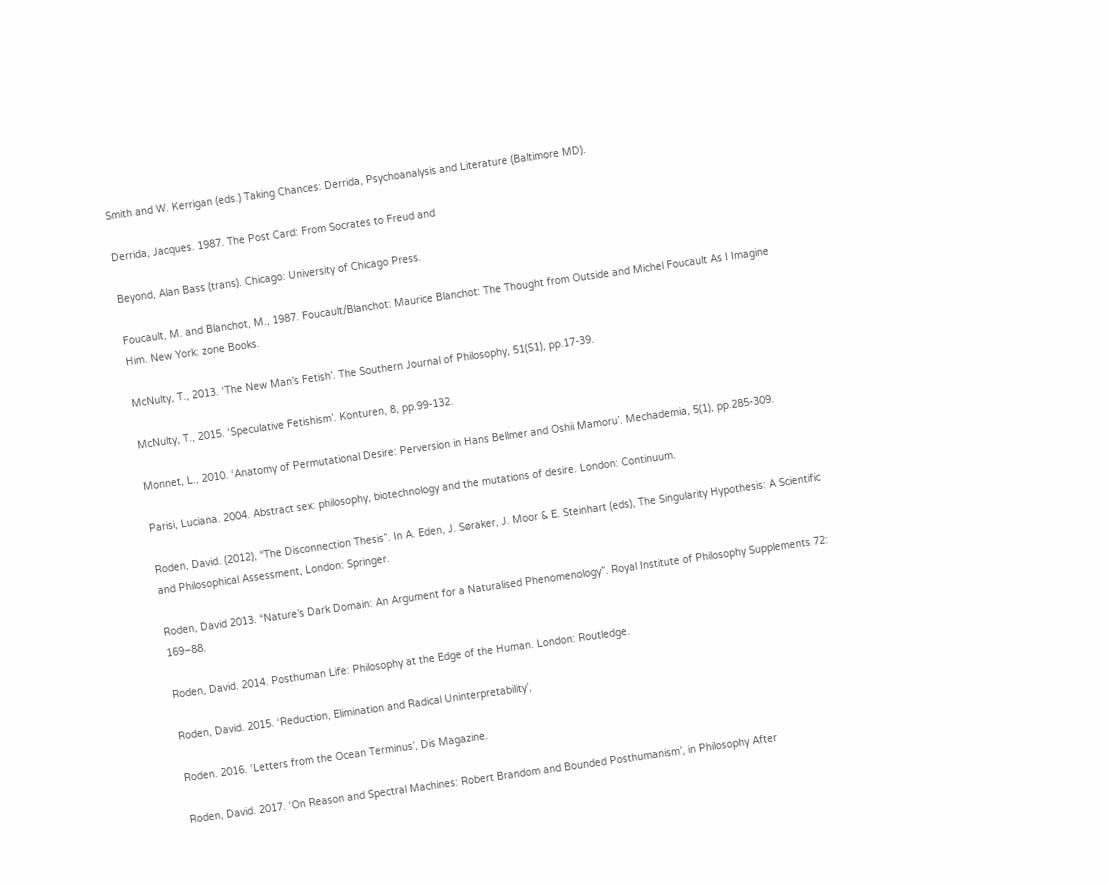Smith and W. Kerrigan (eds.) Taking Chances: Derrida, Psychoanalysis and Literature (Baltimore MD).

Derrida, Jacques. 1987. The Post Card: From Socrates to Freud and

Beyond, Alan Bass (trans). Chicago: University of Chicago Press.

Foucault, M. and Blanchot, M., 1987. Foucault/Blanchot: Maurice Blanchot: The Thought from Outside and Michel Foucault As I Imagine Him. New York: zone Books.

McNulty, T., 2013. ‘The New Man’s Fetish’. The Southern Journal of Philosophy, 51(S1), pp.17-39.

McNulty, T., 2015. ‘Speculative Fetishism’. Konturen, 8, pp.99-132.

Monnet, L., 2010. ‘Anatomy of Permutational Desire: Perversion in Hans Bellmer and Oshii Mamoru’. Mechademia, 5(1), pp.285-309.

Parisi, Luciana. 2004. Abstract sex: philosophy, biotechnology and the mutations of desire. London: Continuum.

Roden, David. (2012), “The Disconnection Thesis”. In A. Eden, J. Søraker, J. Moor & E. Steinhart (eds), The Singularity Hypothesis: A Scientific and Philosophical Assessment, London: Springer.

Roden, David 2013. “Nature’s Dark Domain: An Argument for a Naturalised Phenomenology”. Royal Institute of Philosophy Supplements 72: 169–88.

Roden, David. 2014. Posthuman Life: Philosophy at the Edge of the Human. London: Routledge.

Roden, David. 2015. ‘Reduction, Elimination and Radical Uninterpretability’,

Roden. 2016. ‘Letters from the Ocean Terminus’, Dis Magazine.

Roden, David. 2017. ‘On Reason and Spectral Machines: Robert Brandom and Bounded Posthumanism’, in Philosophy After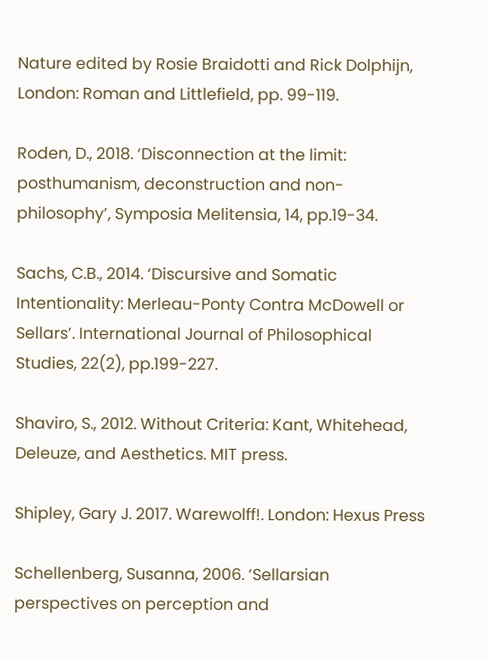Nature edited by Rosie Braidotti and Rick Dolphijn, London: Roman and Littlefield, pp. 99-119.

Roden, D., 2018. ‘Disconnection at the limit: posthumanism, deconstruction and non-philosophy’, Symposia Melitensia, 14, pp.19-34.

Sachs, C.B., 2014. ‘Discursive and Somatic Intentionality: Merleau-Ponty Contra McDowell or Sellars’. International Journal of Philosophical Studies, 22(2), pp.199-227.

Shaviro, S., 2012. Without Criteria: Kant, Whitehead, Deleuze, and Aesthetics. MIT press.

Shipley, Gary J. 2017. Warewolff!. London: Hexus Press

Schellenberg, Susanna, 2006. ‘Sellarsian perspectives on perception and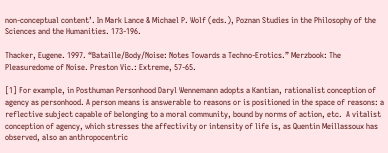non-conceptual content’. In Mark Lance & Michael P. Wolf (eds.), Poznan Studies in the Philosophy of the Sciences and the Humanities. 173-196.

Thacker, Eugene. 1997. “Bataille/Body/Noise: Notes Towards a Techno-Erotics.” Merzbook: The Pleasuredome of Noise. Preston Vic.: Extreme, 57-65.

[1] For example, in Posthuman Personhood Daryl Wennemann adopts a Kantian, rationalist conception of agency as personhood. A person means is answerable to reasons or is positioned in the space of reasons: a reflective subject capable of belonging to a moral community, bound by norms of action, etc.  A vitalist conception of agency, which stresses the affectivity or intensity of life is, as Quentin Meillassoux has observed, also an anthropocentric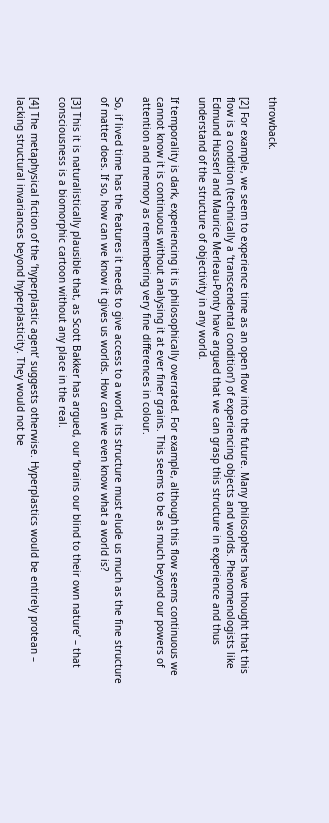throwback.

[2] For example, we seem to experience time as an open flow into the future. Many philosophers have thought that this flow is a condition (technically a ‘transcendental condition’) of experiencing objects and worlds. Phenomenologists like Edmund Husserl and Maurice Merleau-Ponty have argued that we can grasp this structure in experience and thus understand of the structure of objectivity in any world.

If temporality is dark, experiencing it is philosophically overrated. For example, although this flow seems continuous we cannot know it is continuous without analysing it at ever finer grains. This seems to be as much beyond our powers of attention and memory as remembering very fine differences in colour.

So, if lived time has the features it needs to give access to a world, its structure must elude us much as the fine structure of matter does. If so, how can we know it gives us worlds. How can we even know what a world is?

[3] This it is naturalistically plausible that, as Scott Bakker has argued, our ‘brains our blind to their own nature’ – that consciousness is a biomorphic cartoon without any place in the real.

[4] The metaphysical fiction of the ‘hyperplastic agent’ suggests otherwise. Hyperplastics would be entirely protean – lacking structural invariances beyond hyperplasticity. They would not be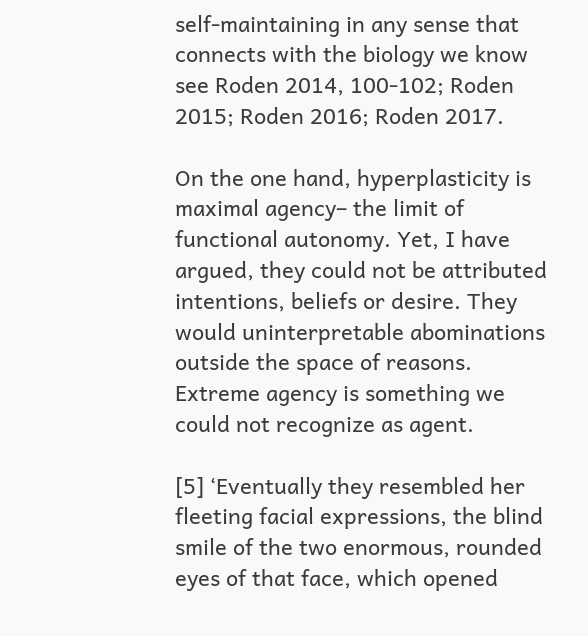self-maintaining in any sense that connects with the biology we know see Roden 2014, 100-102; Roden 2015; Roden 2016; Roden 2017.

On the one hand, hyperplasticity is maximal agency– the limit of functional autonomy. Yet, I have argued, they could not be attributed intentions, beliefs or desire. They would uninterpretable abominations outside the space of reasons. Extreme agency is something we could not recognize as agent.

[5] ‘Eventually they resembled her fleeting facial expressions, the blind smile of the two enormous, rounded eyes of that face, which opened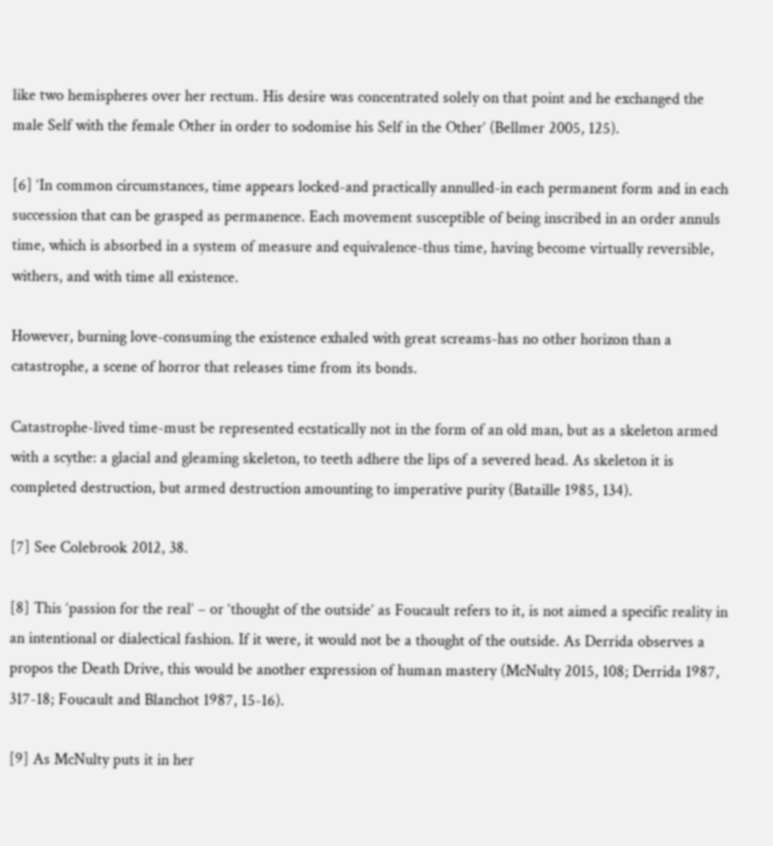like two hemispheres over her rectum. His desire was concentrated solely on that point and he exchanged the male Self with the female Other in order to sodomise his Self in the Other’ (Bellmer 2005, 125).

[6] ‘In common circumstances, time appears locked-and practically annulled-in each permanent form and in each succession that can be grasped as permanence. Each movement susceptible of being inscribed in an order annuls time, which is absorbed in a system of measure and equivalence-thus time, having become virtually reversible, withers, and with time all existence.

However, burning love-consuming the existence exhaled with great screams-has no other horizon than a catastrophe, a scene of horror that releases time from its bonds.

Catastrophe-lived time-must be represented ecstatically not in the form of an old man, but as a skeleton armed with a scythe: a glacial and gleaming skeleton, to teeth adhere the lips of a severed head. As skeleton it is completed destruction, but armed destruction amounting to imperative purity (Bataille 1985, 134).

[7] See Colebrook 2012, 38.

[8] This ‘passion for the real’ – or ‘thought of the outside’ as Foucault refers to it, is not aimed a specific reality in an intentional or dialectical fashion. If it were, it would not be a thought of the outside. As Derrida observes a propos the Death Drive, this would be another expression of human mastery (McNulty 2015, 108; Derrida 1987, 317-18; Foucault and Blanchot 1987, 15-16).

[9] As McNulty puts it in her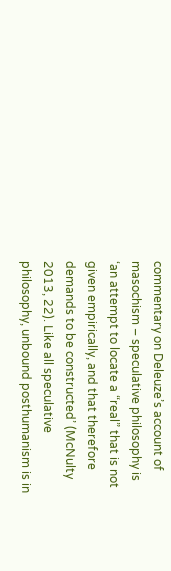commentary on Deleuze’s account of masochism – speculative philosophy is ‘an attempt to locate a “real” that is not given empirically, and that therefore demands to be constructed’ (McNulty 2013, 22). Like all speculative philosophy, unbound posthumanism is in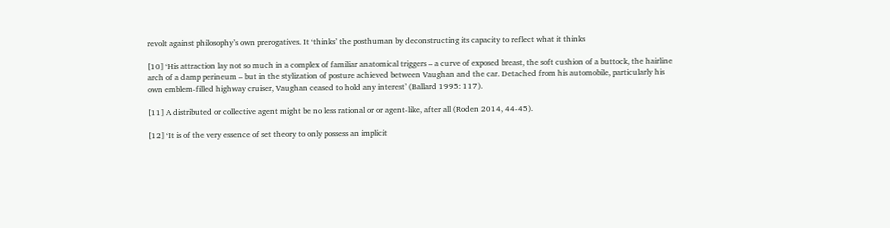revolt against philosophy’s own prerogatives. It ‘thinks’ the posthuman by deconstructing its capacity to reflect what it thinks

[10] ‘His attraction lay not so much in a complex of familiar anatomical triggers – a curve of exposed breast, the soft cushion of a buttock, the hairline arch of a damp perineum – but in the stylization of posture achieved between Vaughan and the car. Detached from his automobile, particularly his own emblem-filled highway cruiser, Vaughan ceased to hold any interest’ (Ballard 1995: 117).

[11] A distributed or collective agent might be no less rational or or agent-like, after all (Roden 2014, 44-45).

[12] ‘It is of the very essence of set theory to only possess an implicit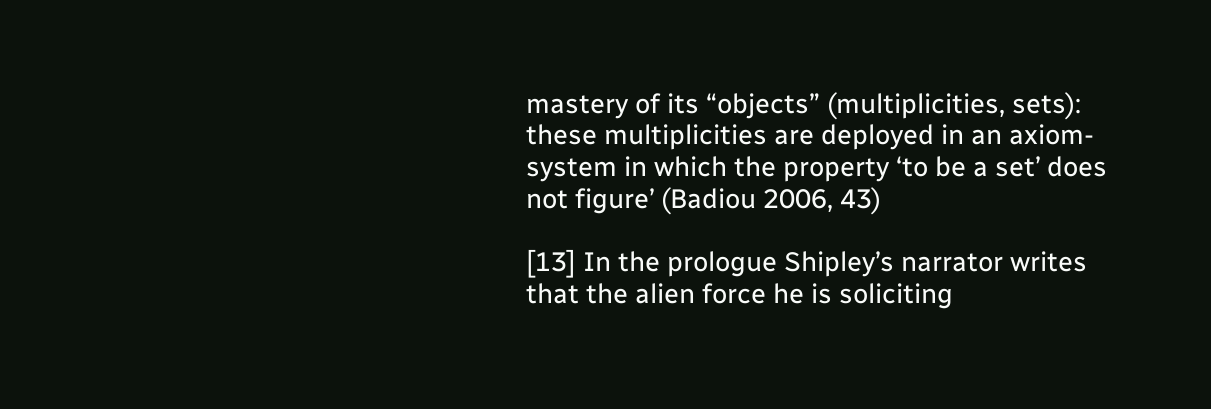mastery of its “objects” (multiplicities, sets): these multiplicities are deployed in an axiom-system in which the property ‘to be a set’ does not figure’ (Badiou 2006, 43)

[13] In the prologue Shipley’s narrator writes that the alien force he is soliciting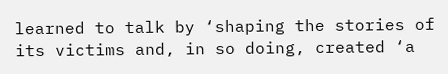learned to talk by ‘shaping the stories of its victims and, in so doing, created ‘a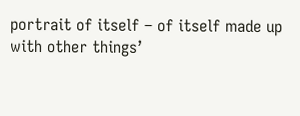portrait of itself – of itself made up with other things’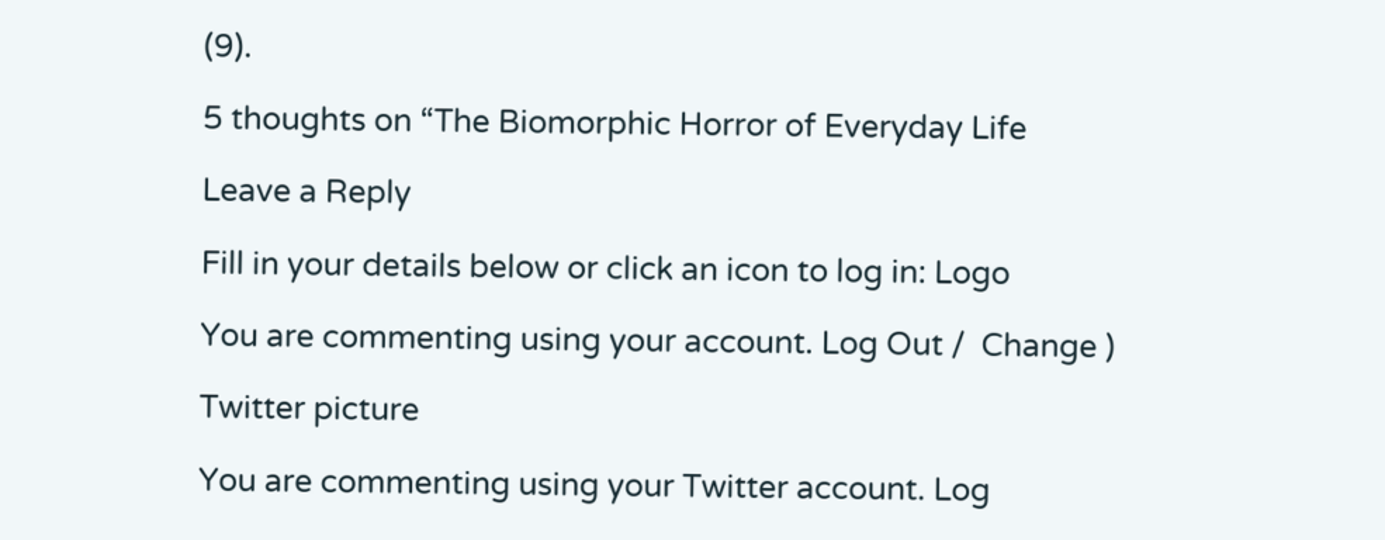(9).

5 thoughts on “The Biomorphic Horror of Everyday Life

Leave a Reply

Fill in your details below or click an icon to log in: Logo

You are commenting using your account. Log Out /  Change )

Twitter picture

You are commenting using your Twitter account. Log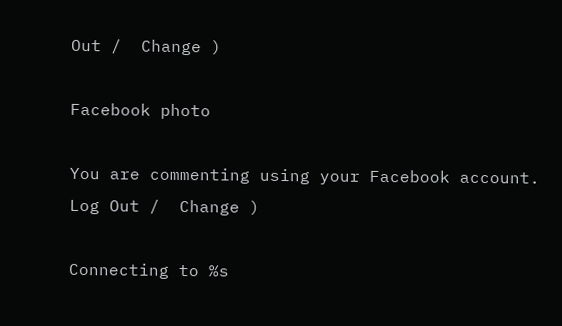Out /  Change )

Facebook photo

You are commenting using your Facebook account. Log Out /  Change )

Connecting to %s